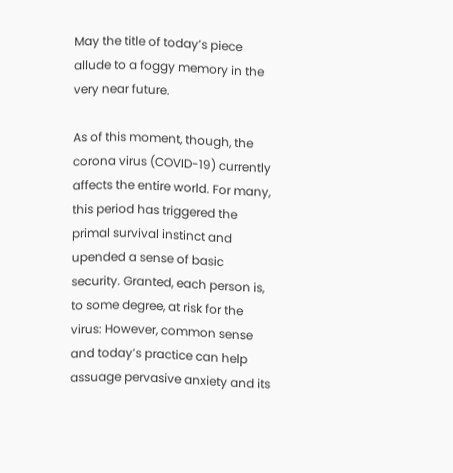May the title of today’s piece allude to a foggy memory in the very near future.

As of this moment, though, the corona virus (COVID-19) currently affects the entire world. For many, this period has triggered the primal survival instinct and upended a sense of basic security. Granted, each person is, to some degree, at risk for the virus: However, common sense and today’s practice can help assuage pervasive anxiety and its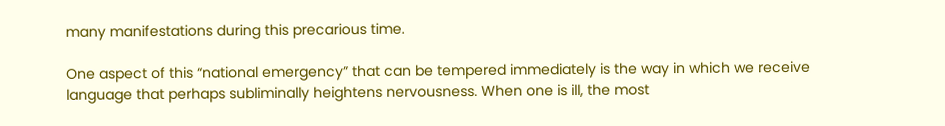many manifestations during this precarious time.

One aspect of this “national emergency” that can be tempered immediately is the way in which we receive language that perhaps subliminally heightens nervousness. When one is ill, the most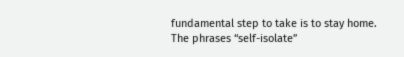fundamental step to take is to stay home. The phrases “self-isolate”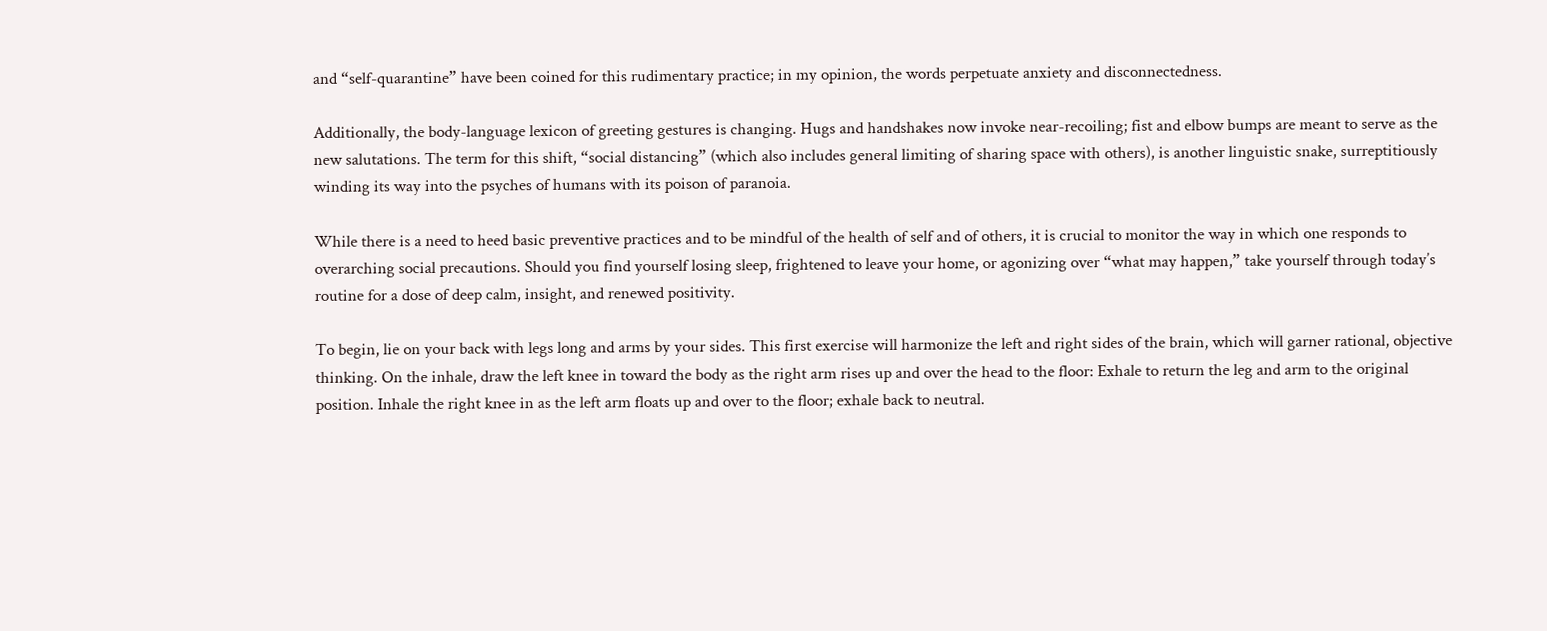and “self-quarantine” have been coined for this rudimentary practice; in my opinion, the words perpetuate anxiety and disconnectedness.

Additionally, the body-language lexicon of greeting gestures is changing. Hugs and handshakes now invoke near-recoiling; fist and elbow bumps are meant to serve as the new salutations. The term for this shift, “social distancing” (which also includes general limiting of sharing space with others), is another linguistic snake, surreptitiously winding its way into the psyches of humans with its poison of paranoia.

While there is a need to heed basic preventive practices and to be mindful of the health of self and of others, it is crucial to monitor the way in which one responds to overarching social precautions. Should you find yourself losing sleep, frightened to leave your home, or agonizing over “what may happen,” take yourself through today’s routine for a dose of deep calm, insight, and renewed positivity.

To begin, lie on your back with legs long and arms by your sides. This first exercise will harmonize the left and right sides of the brain, which will garner rational, objective thinking. On the inhale, draw the left knee in toward the body as the right arm rises up and over the head to the floor: Exhale to return the leg and arm to the original position. Inhale the right knee in as the left arm floats up and over to the floor; exhale back to neutral.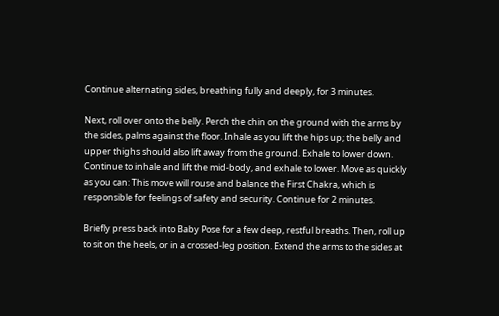Continue alternating sides, breathing fully and deeply, for 3 minutes.

Next, roll over onto the belly. Perch the chin on the ground with the arms by the sides, palms against the floor. Inhale as you lift the hips up; the belly and upper thighs should also lift away from the ground. Exhale to lower down. Continue to inhale and lift the mid-body, and exhale to lower. Move as quickly as you can: This move will rouse and balance the First Chakra, which is responsible for feelings of safety and security. Continue for 2 minutes.

Briefly press back into Baby Pose for a few deep, restful breaths. Then, roll up to sit on the heels, or in a crossed-leg position. Extend the arms to the sides at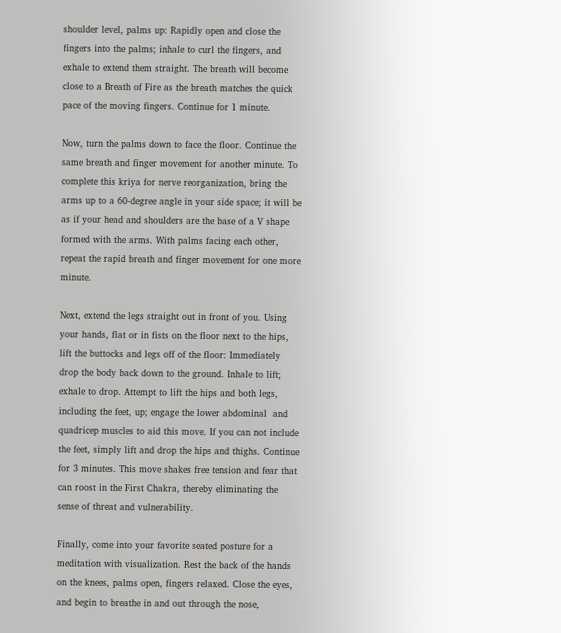shoulder level, palms up: Rapidly open and close the fingers into the palms; inhale to curl the fingers, and exhale to extend them straight. The breath will become close to a Breath of Fire as the breath matches the quick pace of the moving fingers. Continue for 1 minute.

Now, turn the palms down to face the floor. Continue the same breath and finger movement for another minute. To complete this kriya for nerve reorganization, bring the arms up to a 60-degree angle in your side space; it will be as if your head and shoulders are the base of a V shape formed with the arms. With palms facing each other, repeat the rapid breath and finger movement for one more minute.

Next, extend the legs straight out in front of you. Using your hands, flat or in fists on the floor next to the hips, lift the buttocks and legs off of the floor: Immediately drop the body back down to the ground. Inhale to lift; exhale to drop. Attempt to lift the hips and both legs, including the feet, up; engage the lower abdominal  and quadricep muscles to aid this move. If you can not include the feet, simply lift and drop the hips and thighs. Continue for 3 minutes. This move shakes free tension and fear that can roost in the First Chakra, thereby eliminating the sense of threat and vulnerability.

Finally, come into your favorite seated posture for a meditation with visualization. Rest the back of the hands on the knees, palms open, fingers relaxed. Close the eyes, and begin to breathe in and out through the nose,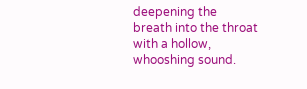deepening the breath into the throat with a hollow, whooshing sound.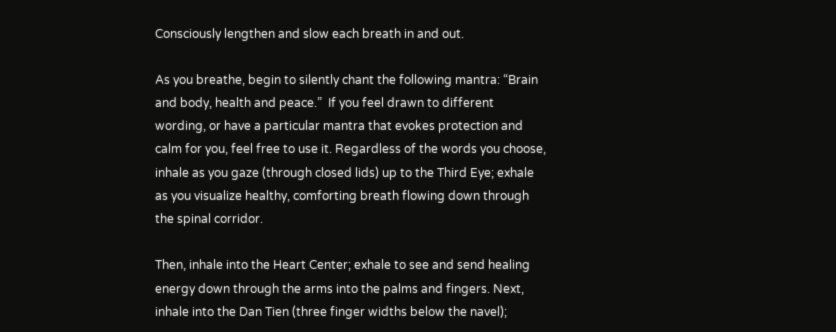Consciously lengthen and slow each breath in and out.

As you breathe, begin to silently chant the following mantra: “Brain and body, health and peace.”  If you feel drawn to different wording, or have a particular mantra that evokes protection and calm for you, feel free to use it. Regardless of the words you choose, inhale as you gaze (through closed lids) up to the Third Eye; exhale as you visualize healthy, comforting breath flowing down through the spinal corridor.

Then, inhale into the Heart Center; exhale to see and send healing energy down through the arms into the palms and fingers. Next, inhale into the Dan Tien (three finger widths below the navel);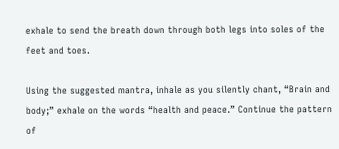exhale to send the breath down through both legs into soles of the feet and toes.

Using the suggested mantra, inhale as you silently chant, “Brain and body;” exhale on the words “health and peace.” Continue the pattern of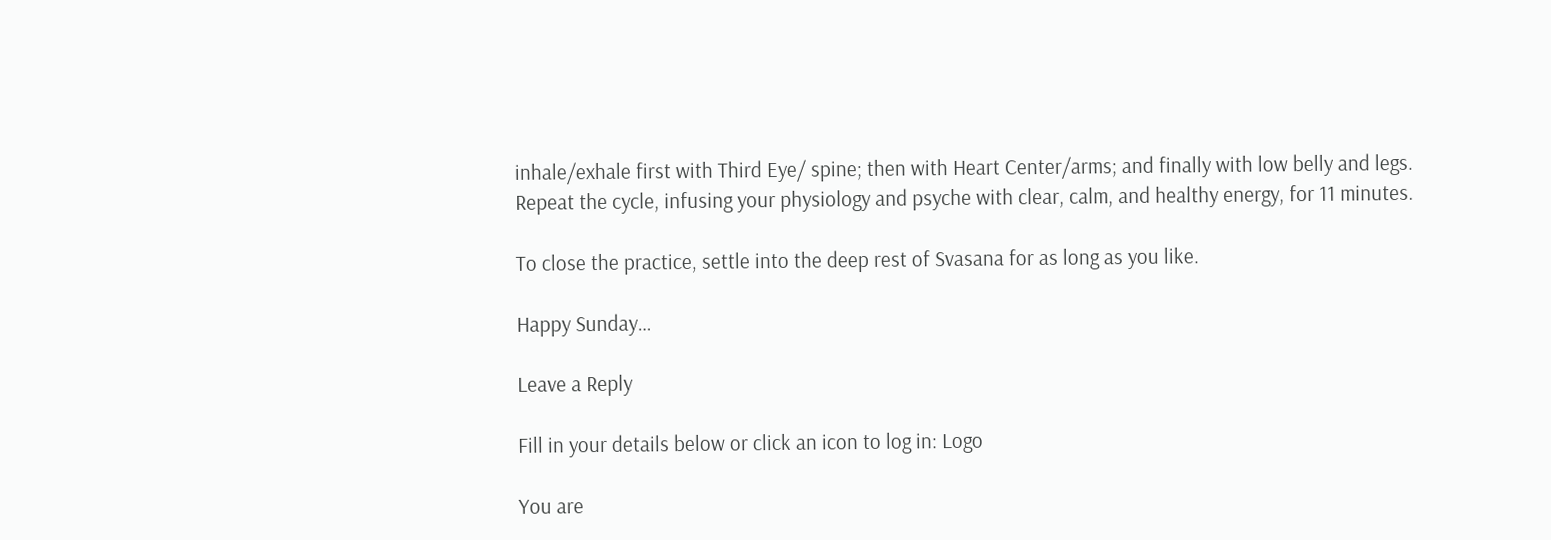inhale/exhale first with Third Eye/ spine; then with Heart Center/arms; and finally with low belly and legs. Repeat the cycle, infusing your physiology and psyche with clear, calm, and healthy energy, for 11 minutes.

To close the practice, settle into the deep rest of Svasana for as long as you like.

Happy Sunday…

Leave a Reply

Fill in your details below or click an icon to log in: Logo

You are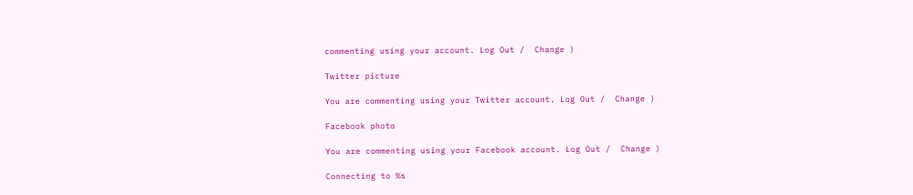commenting using your account. Log Out /  Change )

Twitter picture

You are commenting using your Twitter account. Log Out /  Change )

Facebook photo

You are commenting using your Facebook account. Log Out /  Change )

Connecting to %s